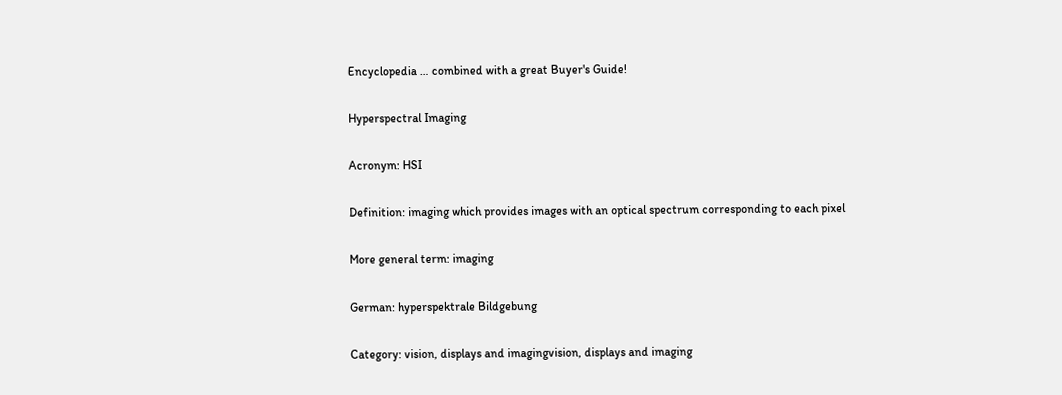Encyclopedia … combined with a great Buyer's Guide!

Hyperspectral Imaging

Acronym: HSI

Definition: imaging which provides images with an optical spectrum corresponding to each pixel

More general term: imaging

German: hyperspektrale Bildgebung

Category: vision, displays and imagingvision, displays and imaging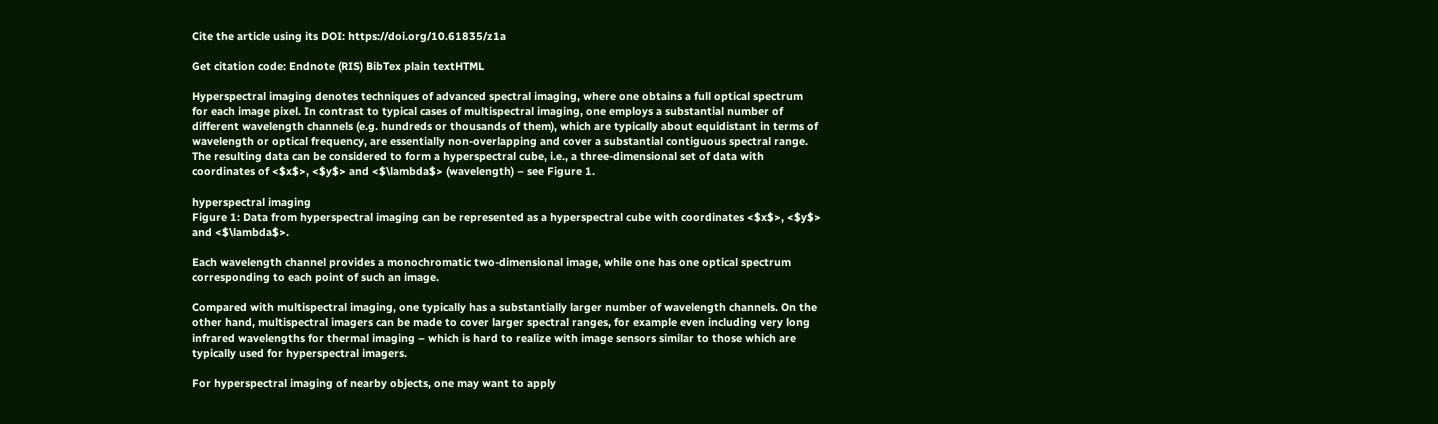Cite the article using its DOI: https://doi.org/10.61835/z1a

Get citation code: Endnote (RIS) BibTex plain textHTML

Hyperspectral imaging denotes techniques of advanced spectral imaging, where one obtains a full optical spectrum for each image pixel. In contrast to typical cases of multispectral imaging, one employs a substantial number of different wavelength channels (e.g. hundreds or thousands of them), which are typically about equidistant in terms of wavelength or optical frequency, are essentially non-overlapping and cover a substantial contiguous spectral range. The resulting data can be considered to form a hyperspectral cube, i.e., a three-dimensional set of data with coordinates of <$x$>, <$y$> and <$\lambda$> (wavelength) – see Figure 1.

hyperspectral imaging
Figure 1: Data from hyperspectral imaging can be represented as a hyperspectral cube with coordinates <$x$>, <$y$> and <$\lambda$>.

Each wavelength channel provides a monochromatic two-dimensional image, while one has one optical spectrum corresponding to each point of such an image.

Compared with multispectral imaging, one typically has a substantially larger number of wavelength channels. On the other hand, multispectral imagers can be made to cover larger spectral ranges, for example even including very long infrared wavelengths for thermal imaging – which is hard to realize with image sensors similar to those which are typically used for hyperspectral imagers.

For hyperspectral imaging of nearby objects, one may want to apply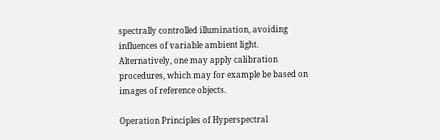spectrally controlled illumination, avoiding influences of variable ambient light. Alternatively, one may apply calibration procedures, which may for example be based on images of reference objects.

Operation Principles of Hyperspectral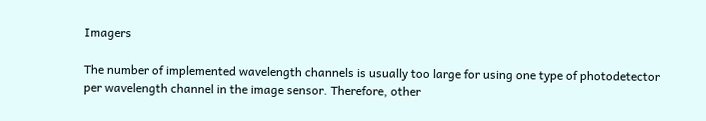Imagers

The number of implemented wavelength channels is usually too large for using one type of photodetector per wavelength channel in the image sensor. Therefore, other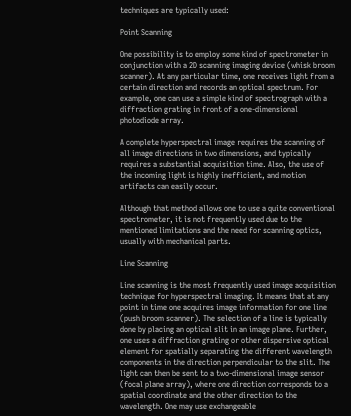techniques are typically used:

Point Scanning

One possibility is to employ some kind of spectrometer in conjunction with a 2D scanning imaging device (whisk broom scanner). At any particular time, one receives light from a certain direction and records an optical spectrum. For example, one can use a simple kind of spectrograph with a diffraction grating in front of a one-dimensional photodiode array.

A complete hyperspectral image requires the scanning of all image directions in two dimensions, and typically requires a substantial acquisition time. Also, the use of the incoming light is highly inefficient, and motion artifacts can easily occur.

Although that method allows one to use a quite conventional spectrometer, it is not frequently used due to the mentioned limitations and the need for scanning optics, usually with mechanical parts.

Line Scanning

Line scanning is the most frequently used image acquisition technique for hyperspectral imaging. It means that at any point in time one acquires image information for one line (push broom scanner). The selection of a line is typically done by placing an optical slit in an image plane. Further, one uses a diffraction grating or other dispersive optical element for spatially separating the different wavelength components in the direction perpendicular to the slit. The light can then be sent to a two-dimensional image sensor (focal plane array), where one direction corresponds to a spatial coordinate and the other direction to the wavelength. One may use exchangeable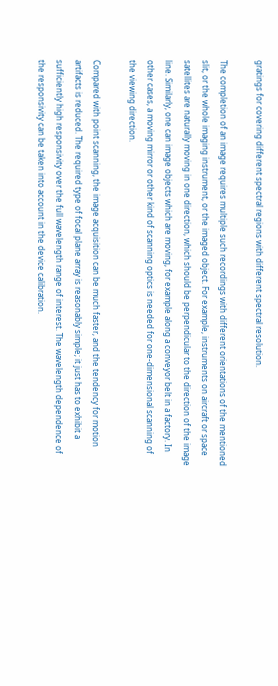gratings for covering different spectral regions with different spectral resolution.

The completion of an image requires multiple such recordings with different orientations of the mentioned slit, or the whole imaging instrument, or the imaged object. For example, instruments on aircraft or space satellites are naturally moving in one direction, which should be perpendicular to the direction of the image line. Similarly, one can image objects which are moving, for example along a conveyor belt in a factory. In other cases, a moving mirror or other kind of scanning optics is needed for one-dimensional scanning of the viewing direction.

Compared with point scanning, the image acquisition can be much faster, and the tendency for motion artifacts is reduced. The required type of focal plane array is reasonably simple; it just has to exhibit a sufficiently high responsivity over the full wavelength range of interest. The wavelength dependence of the responsivity can be taken into account in the device calibration.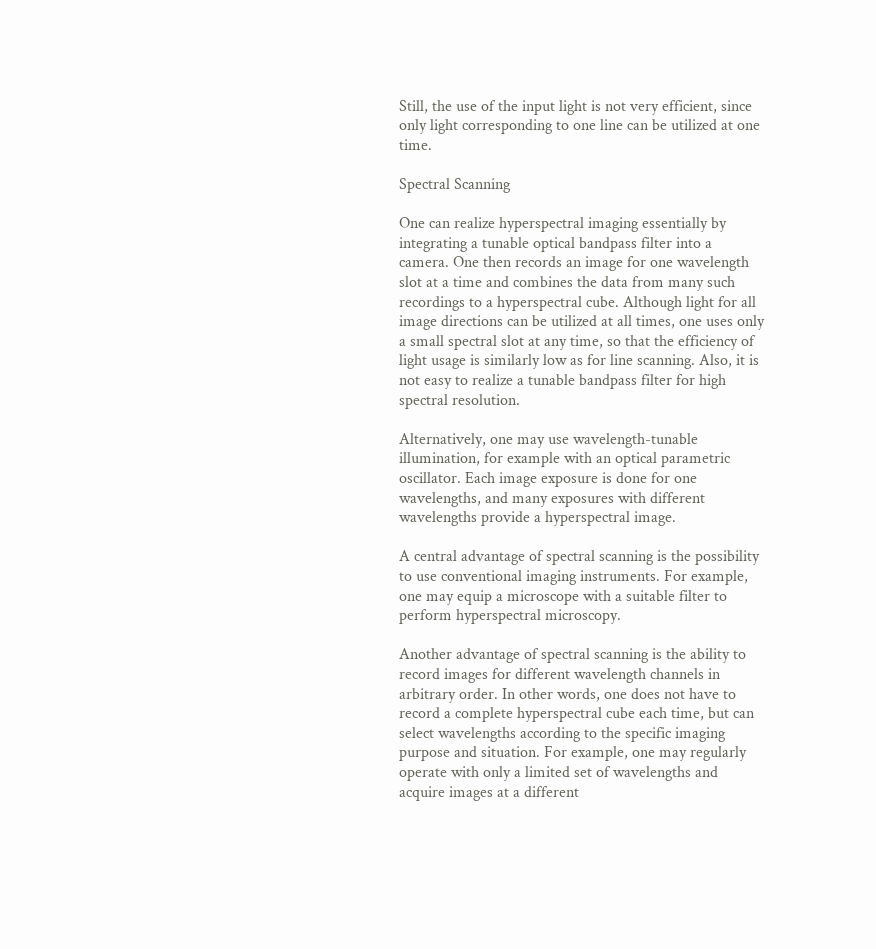Still, the use of the input light is not very efficient, since only light corresponding to one line can be utilized at one time.

Spectral Scanning

One can realize hyperspectral imaging essentially by integrating a tunable optical bandpass filter into a camera. One then records an image for one wavelength slot at a time and combines the data from many such recordings to a hyperspectral cube. Although light for all image directions can be utilized at all times, one uses only a small spectral slot at any time, so that the efficiency of light usage is similarly low as for line scanning. Also, it is not easy to realize a tunable bandpass filter for high spectral resolution.

Alternatively, one may use wavelength-tunable illumination, for example with an optical parametric oscillator. Each image exposure is done for one wavelengths, and many exposures with different wavelengths provide a hyperspectral image.

A central advantage of spectral scanning is the possibility to use conventional imaging instruments. For example, one may equip a microscope with a suitable filter to perform hyperspectral microscopy.

Another advantage of spectral scanning is the ability to record images for different wavelength channels in arbitrary order. In other words, one does not have to record a complete hyperspectral cube each time, but can select wavelengths according to the specific imaging purpose and situation. For example, one may regularly operate with only a limited set of wavelengths and acquire images at a different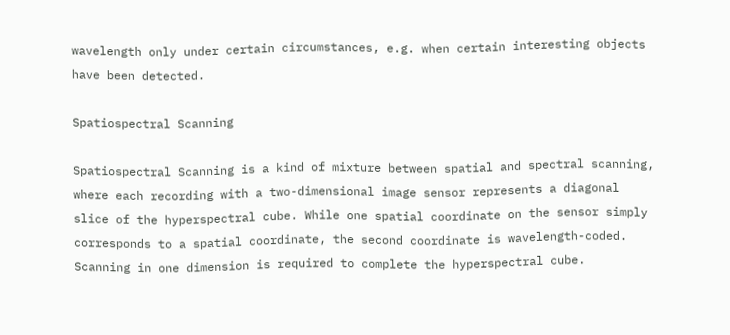wavelength only under certain circumstances, e.g. when certain interesting objects have been detected.

Spatiospectral Scanning

Spatiospectral Scanning is a kind of mixture between spatial and spectral scanning, where each recording with a two-dimensional image sensor represents a diagonal slice of the hyperspectral cube. While one spatial coordinate on the sensor simply corresponds to a spatial coordinate, the second coordinate is wavelength-coded. Scanning in one dimension is required to complete the hyperspectral cube.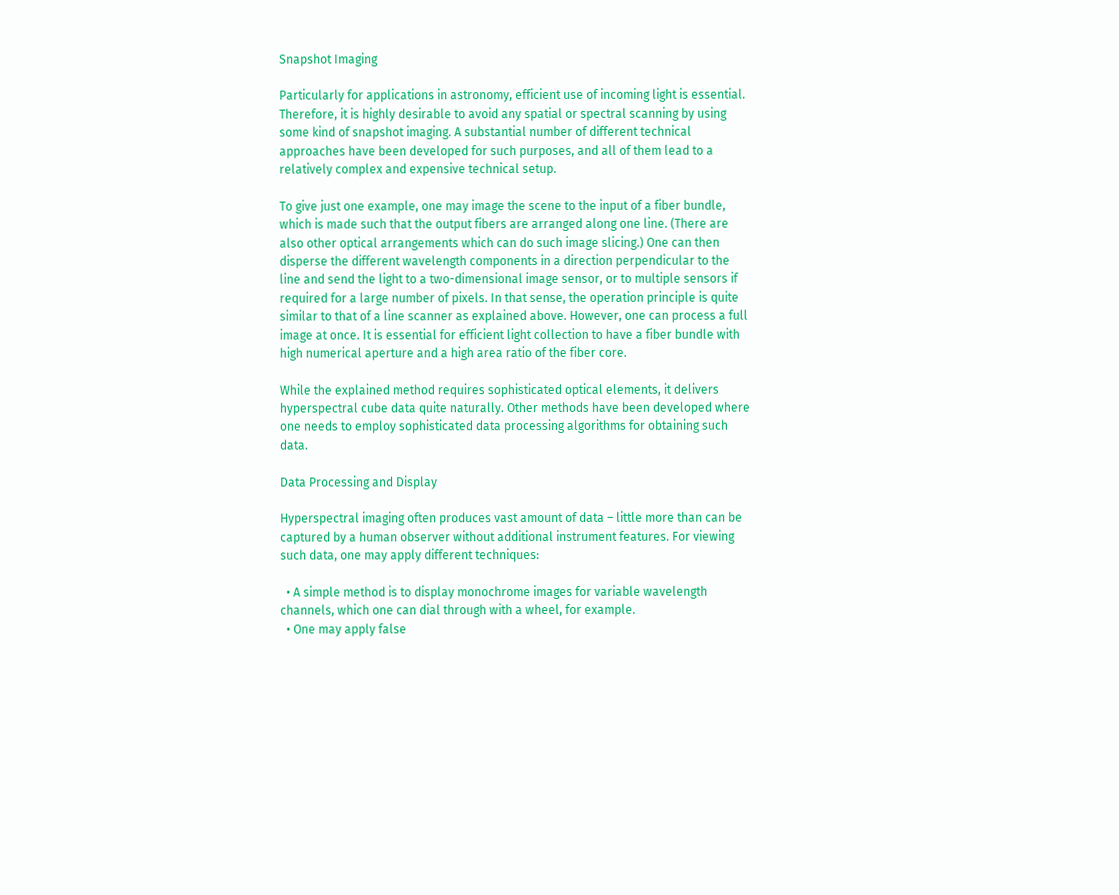Snapshot Imaging

Particularly for applications in astronomy, efficient use of incoming light is essential. Therefore, it is highly desirable to avoid any spatial or spectral scanning by using some kind of snapshot imaging. A substantial number of different technical approaches have been developed for such purposes, and all of them lead to a relatively complex and expensive technical setup.

To give just one example, one may image the scene to the input of a fiber bundle, which is made such that the output fibers are arranged along one line. (There are also other optical arrangements which can do such image slicing.) One can then disperse the different wavelength components in a direction perpendicular to the line and send the light to a two-dimensional image sensor, or to multiple sensors if required for a large number of pixels. In that sense, the operation principle is quite similar to that of a line scanner as explained above. However, one can process a full image at once. It is essential for efficient light collection to have a fiber bundle with high numerical aperture and a high area ratio of the fiber core.

While the explained method requires sophisticated optical elements, it delivers hyperspectral cube data quite naturally. Other methods have been developed where one needs to employ sophisticated data processing algorithms for obtaining such data.

Data Processing and Display

Hyperspectral imaging often produces vast amount of data – little more than can be captured by a human observer without additional instrument features. For viewing such data, one may apply different techniques:

  • A simple method is to display monochrome images for variable wavelength channels, which one can dial through with a wheel, for example.
  • One may apply false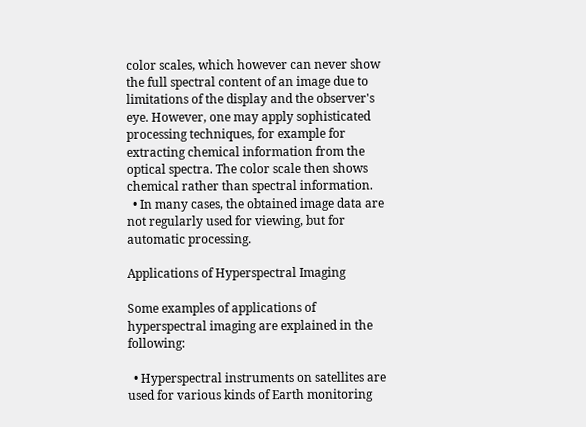color scales, which however can never show the full spectral content of an image due to limitations of the display and the observer's eye. However, one may apply sophisticated processing techniques, for example for extracting chemical information from the optical spectra. The color scale then shows chemical rather than spectral information.
  • In many cases, the obtained image data are not regularly used for viewing, but for automatic processing.

Applications of Hyperspectral Imaging

Some examples of applications of hyperspectral imaging are explained in the following:

  • Hyperspectral instruments on satellites are used for various kinds of Earth monitoring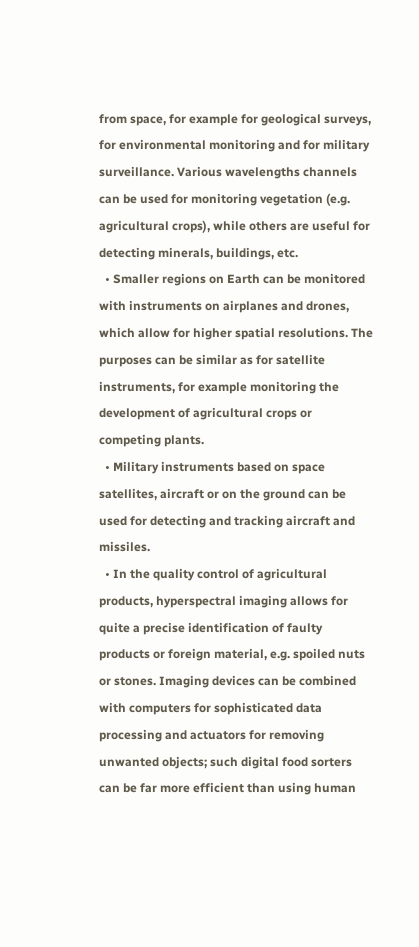from space, for example for geological surveys, for environmental monitoring and for military surveillance. Various wavelengths channels can be used for monitoring vegetation (e.g. agricultural crops), while others are useful for detecting minerals, buildings, etc.
  • Smaller regions on Earth can be monitored with instruments on airplanes and drones, which allow for higher spatial resolutions. The purposes can be similar as for satellite instruments, for example monitoring the development of agricultural crops or competing plants.
  • Military instruments based on space satellites, aircraft or on the ground can be used for detecting and tracking aircraft and missiles.
  • In the quality control of agricultural products, hyperspectral imaging allows for quite a precise identification of faulty products or foreign material, e.g. spoiled nuts or stones. Imaging devices can be combined with computers for sophisticated data processing and actuators for removing unwanted objects; such digital food sorters can be far more efficient than using human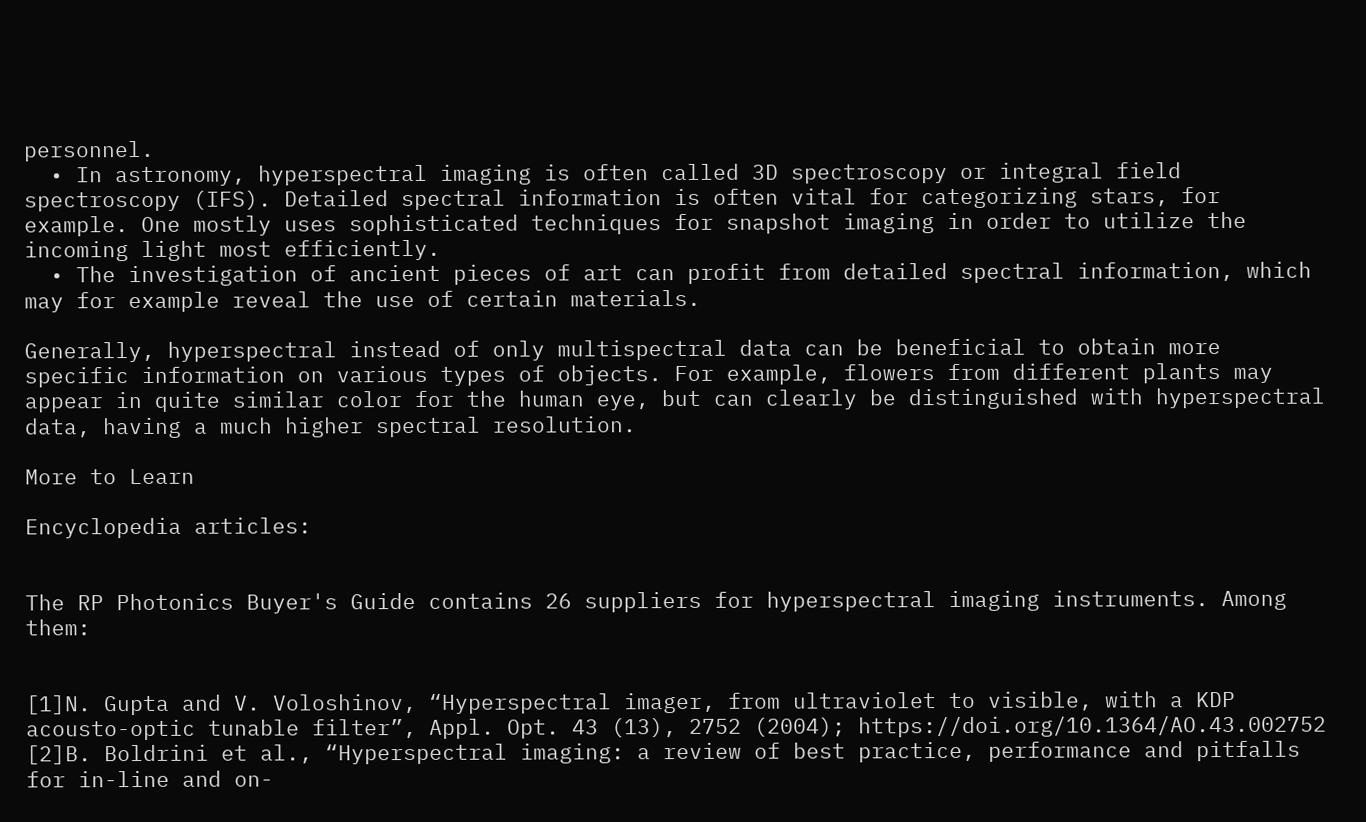personnel.
  • In astronomy, hyperspectral imaging is often called 3D spectroscopy or integral field spectroscopy (IFS). Detailed spectral information is often vital for categorizing stars, for example. One mostly uses sophisticated techniques for snapshot imaging in order to utilize the incoming light most efficiently.
  • The investigation of ancient pieces of art can profit from detailed spectral information, which may for example reveal the use of certain materials.

Generally, hyperspectral instead of only multispectral data can be beneficial to obtain more specific information on various types of objects. For example, flowers from different plants may appear in quite similar color for the human eye, but can clearly be distinguished with hyperspectral data, having a much higher spectral resolution.

More to Learn

Encyclopedia articles:


The RP Photonics Buyer's Guide contains 26 suppliers for hyperspectral imaging instruments. Among them:


[1]N. Gupta and V. Voloshinov, “Hyperspectral imager, from ultraviolet to visible, with a KDP acousto-optic tunable filter”, Appl. Opt. 43 (13), 2752 (2004); https://doi.org/10.1364/AO.43.002752
[2]B. Boldrini et al., “Hyperspectral imaging: a review of best practice, performance and pitfalls for in-line and on-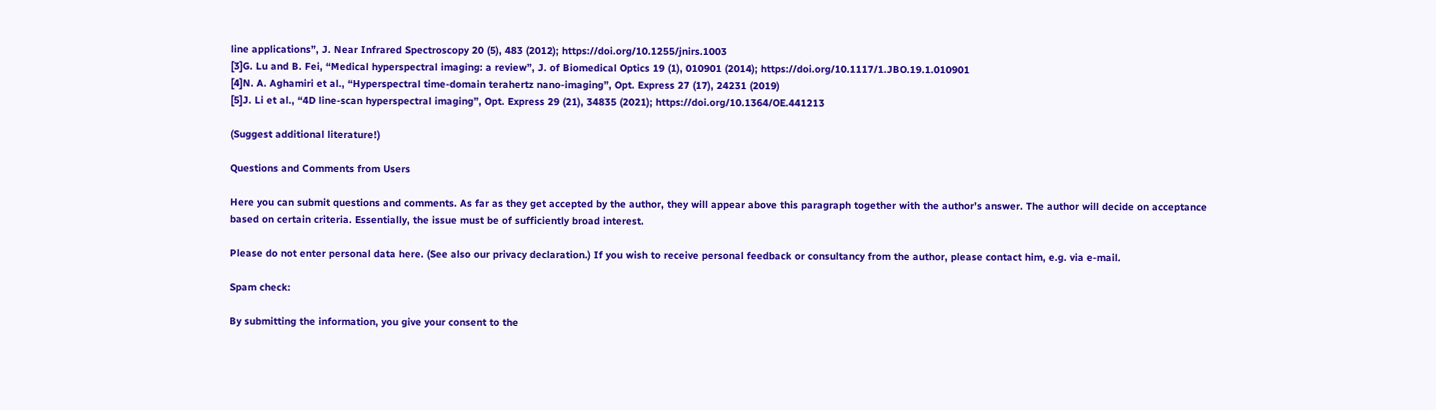line applications”, J. Near Infrared Spectroscopy 20 (5), 483 (2012); https://doi.org/10.1255/jnirs.1003
[3]G. Lu and B. Fei, “Medical hyperspectral imaging: a review”, J. of Biomedical Optics 19 (1), 010901 (2014); https://doi.org/10.1117/1.JBO.19.1.010901
[4]N. A. Aghamiri et al., “Hyperspectral time-domain terahertz nano-imaging”, Opt. Express 27 (17), 24231 (2019)
[5]J. Li et al., “4D line-scan hyperspectral imaging”, Opt. Express 29 (21), 34835 (2021); https://doi.org/10.1364/OE.441213

(Suggest additional literature!)

Questions and Comments from Users

Here you can submit questions and comments. As far as they get accepted by the author, they will appear above this paragraph together with the author’s answer. The author will decide on acceptance based on certain criteria. Essentially, the issue must be of sufficiently broad interest.

Please do not enter personal data here. (See also our privacy declaration.) If you wish to receive personal feedback or consultancy from the author, please contact him, e.g. via e-mail.

Spam check:

By submitting the information, you give your consent to the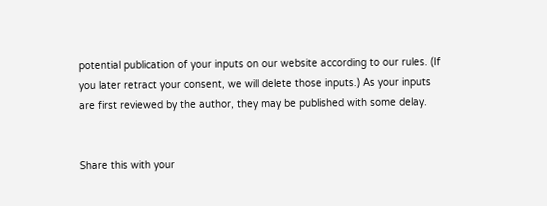potential publication of your inputs on our website according to our rules. (If you later retract your consent, we will delete those inputs.) As your inputs are first reviewed by the author, they may be published with some delay.


Share this with your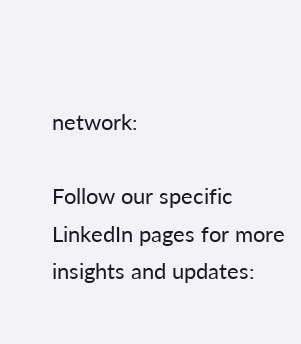network:

Follow our specific LinkedIn pages for more insights and updates: